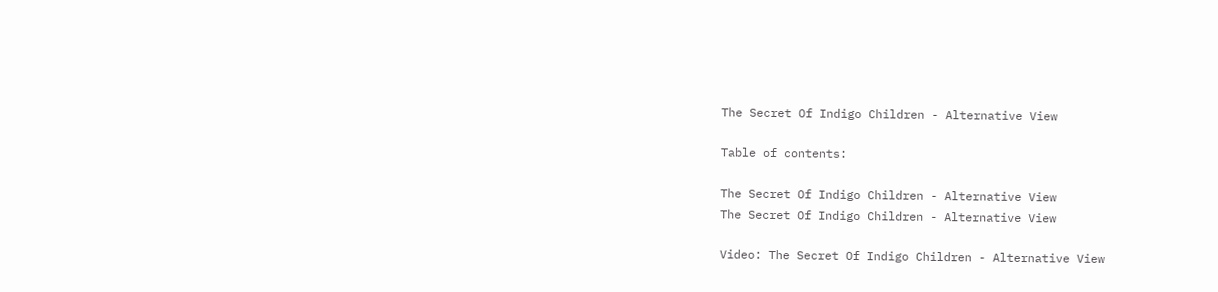The Secret Of Indigo Children - Alternative View

Table of contents:

The Secret Of Indigo Children - Alternative View
The Secret Of Indigo Children - Alternative View

Video: The Secret Of Indigo Children - Alternative View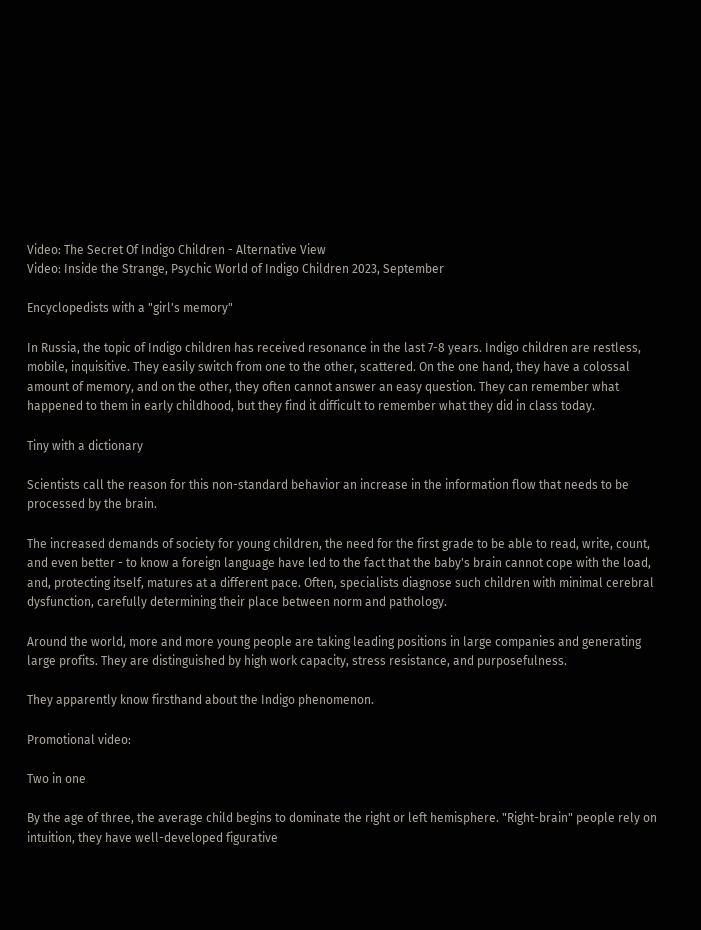Video: The Secret Of Indigo Children - Alternative View
Video: Inside the Strange, Psychic World of Indigo Children 2023, September

Encyclopedists with a "girl's memory"

In Russia, the topic of Indigo children has received resonance in the last 7-8 years. Indigo children are restless, mobile, inquisitive. They easily switch from one to the other, scattered. On the one hand, they have a colossal amount of memory, and on the other, they often cannot answer an easy question. They can remember what happened to them in early childhood, but they find it difficult to remember what they did in class today.

Tiny with a dictionary

Scientists call the reason for this non-standard behavior an increase in the information flow that needs to be processed by the brain.

The increased demands of society for young children, the need for the first grade to be able to read, write, count, and even better - to know a foreign language have led to the fact that the baby's brain cannot cope with the load, and, protecting itself, matures at a different pace. Often, specialists diagnose such children with minimal cerebral dysfunction, carefully determining their place between norm and pathology.

Around the world, more and more young people are taking leading positions in large companies and generating large profits. They are distinguished by high work capacity, stress resistance, and purposefulness.

They apparently know firsthand about the Indigo phenomenon.

Promotional video:

Two in one

By the age of three, the average child begins to dominate the right or left hemisphere. "Right-brain" people rely on intuition, they have well-developed figurative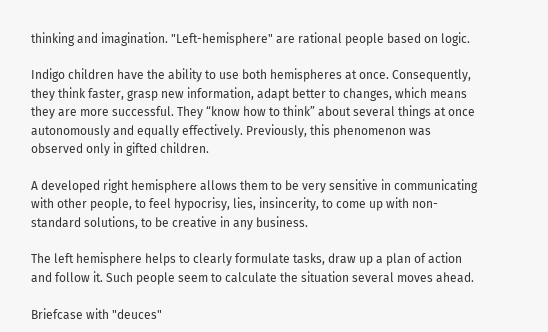thinking and imagination. "Left-hemisphere" are rational people based on logic.

Indigo children have the ability to use both hemispheres at once. Consequently, they think faster, grasp new information, adapt better to changes, which means they are more successful. They “know how to think” about several things at once autonomously and equally effectively. Previously, this phenomenon was observed only in gifted children.

A developed right hemisphere allows them to be very sensitive in communicating with other people, to feel hypocrisy, lies, insincerity, to come up with non-standard solutions, to be creative in any business.

The left hemisphere helps to clearly formulate tasks, draw up a plan of action and follow it. Such people seem to calculate the situation several moves ahead.

Briefcase with "deuces"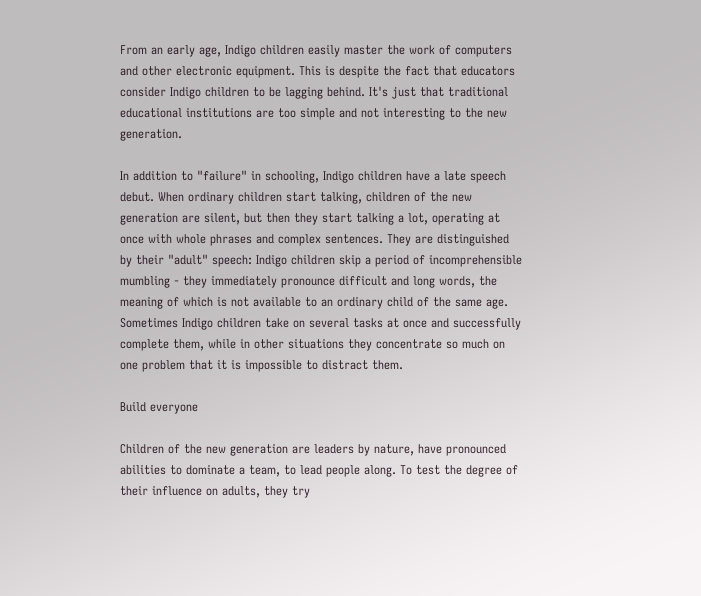From an early age, Indigo children easily master the work of computers and other electronic equipment. This is despite the fact that educators consider Indigo children to be lagging behind. It's just that traditional educational institutions are too simple and not interesting to the new generation.

In addition to "failure" in schooling, Indigo children have a late speech debut. When ordinary children start talking, children of the new generation are silent, but then they start talking a lot, operating at once with whole phrases and complex sentences. They are distinguished by their "adult" speech: Indigo children skip a period of incomprehensible mumbling - they immediately pronounce difficult and long words, the meaning of which is not available to an ordinary child of the same age. Sometimes Indigo children take on several tasks at once and successfully complete them, while in other situations they concentrate so much on one problem that it is impossible to distract them.

Build everyone

Children of the new generation are leaders by nature, have pronounced abilities to dominate a team, to lead people along. To test the degree of their influence on adults, they try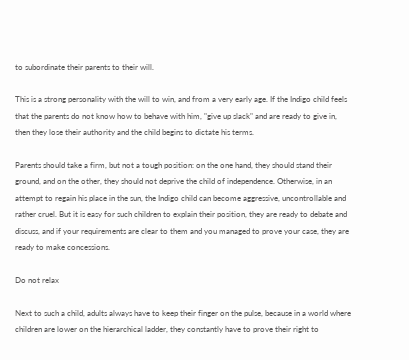to subordinate their parents to their will.

This is a strong personality with the will to win, and from a very early age. If the Indigo child feels that the parents do not know how to behave with him, "give up slack" and are ready to give in, then they lose their authority and the child begins to dictate his terms.

Parents should take a firm, but not a tough position: on the one hand, they should stand their ground, and on the other, they should not deprive the child of independence. Otherwise, in an attempt to regain his place in the sun, the Indigo child can become aggressive, uncontrollable and rather cruel. But it is easy for such children to explain their position, they are ready to debate and discuss, and if your requirements are clear to them and you managed to prove your case, they are ready to make concessions.

Do not relax

Next to such a child, adults always have to keep their finger on the pulse, because in a world where children are lower on the hierarchical ladder, they constantly have to prove their right to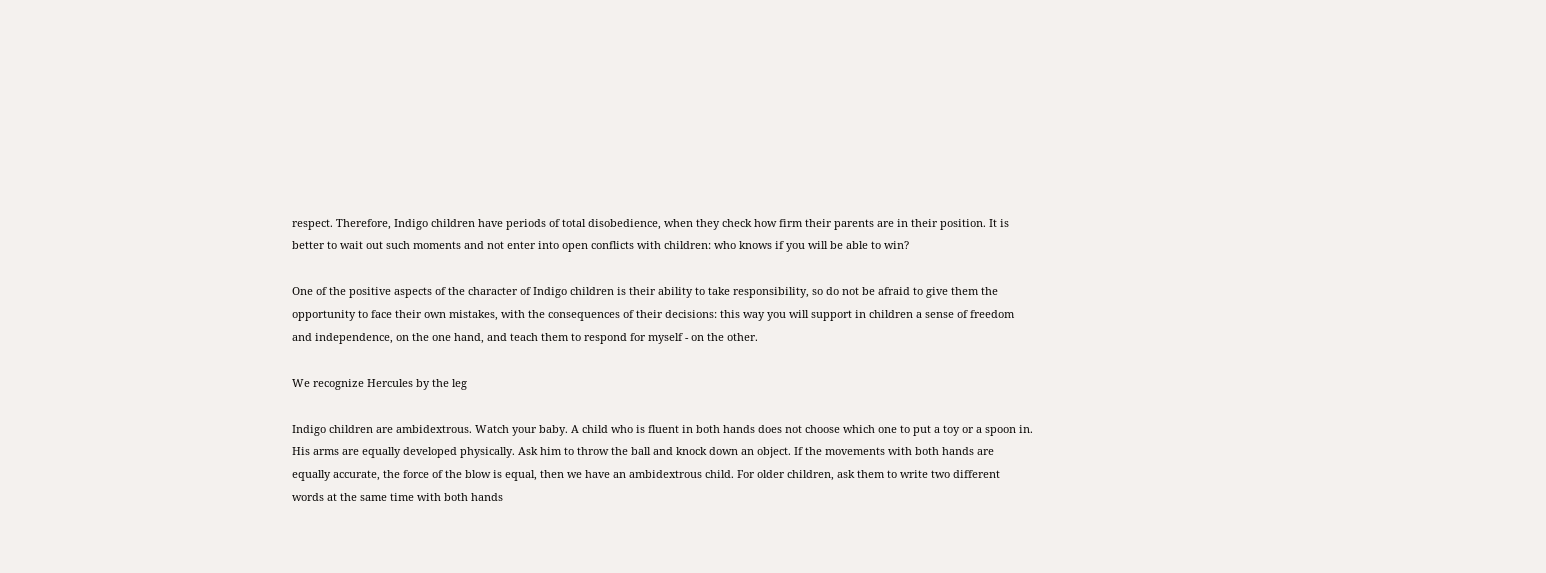respect. Therefore, Indigo children have periods of total disobedience, when they check how firm their parents are in their position. It is better to wait out such moments and not enter into open conflicts with children: who knows if you will be able to win?

One of the positive aspects of the character of Indigo children is their ability to take responsibility, so do not be afraid to give them the opportunity to face their own mistakes, with the consequences of their decisions: this way you will support in children a sense of freedom and independence, on the one hand, and teach them to respond for myself - on the other.

We recognize Hercules by the leg

Indigo children are ambidextrous. Watch your baby. A child who is fluent in both hands does not choose which one to put a toy or a spoon in. His arms are equally developed physically. Ask him to throw the ball and knock down an object. If the movements with both hands are equally accurate, the force of the blow is equal, then we have an ambidextrous child. For older children, ask them to write two different words at the same time with both hands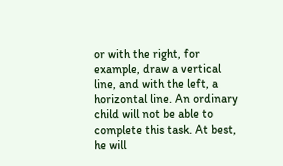or with the right, for example, draw a vertical line, and with the left, a horizontal line. An ordinary child will not be able to complete this task. At best, he will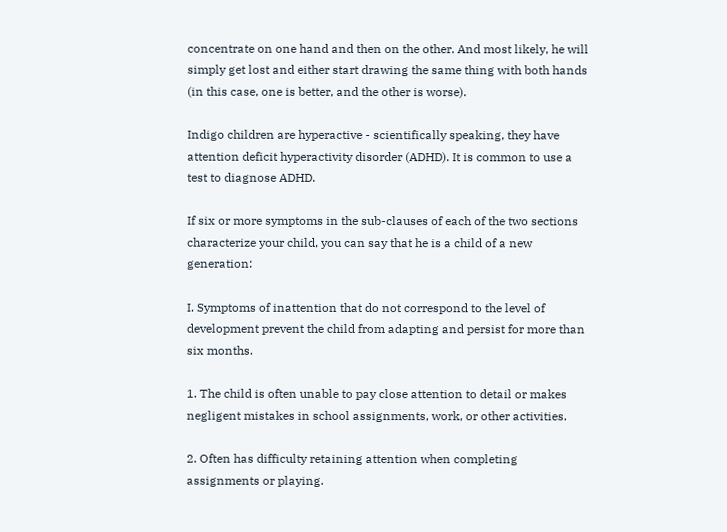concentrate on one hand and then on the other. And most likely, he will simply get lost and either start drawing the same thing with both hands (in this case, one is better, and the other is worse).

Indigo children are hyperactive - scientifically speaking, they have attention deficit hyperactivity disorder (ADHD). It is common to use a test to diagnose ADHD.

If six or more symptoms in the sub-clauses of each of the two sections characterize your child, you can say that he is a child of a new generation:

I. Symptoms of inattention that do not correspond to the level of development prevent the child from adapting and persist for more than six months.

1. The child is often unable to pay close attention to detail or makes negligent mistakes in school assignments, work, or other activities.

2. Often has difficulty retaining attention when completing assignments or playing.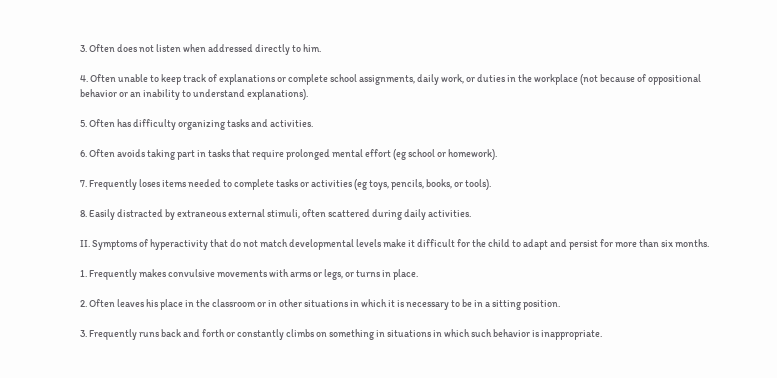3. Often does not listen when addressed directly to him.

4. Often unable to keep track of explanations or complete school assignments, daily work, or duties in the workplace (not because of oppositional behavior or an inability to understand explanations).

5. Often has difficulty organizing tasks and activities.

6. Often avoids taking part in tasks that require prolonged mental effort (eg school or homework).

7. Frequently loses items needed to complete tasks or activities (eg toys, pencils, books, or tools).

8. Easily distracted by extraneous external stimuli, often scattered during daily activities.

II. Symptoms of hyperactivity that do not match developmental levels make it difficult for the child to adapt and persist for more than six months.

1. Frequently makes convulsive movements with arms or legs, or turns in place.

2. Often leaves his place in the classroom or in other situations in which it is necessary to be in a sitting position.

3. Frequently runs back and forth or constantly climbs on something in situations in which such behavior is inappropriate.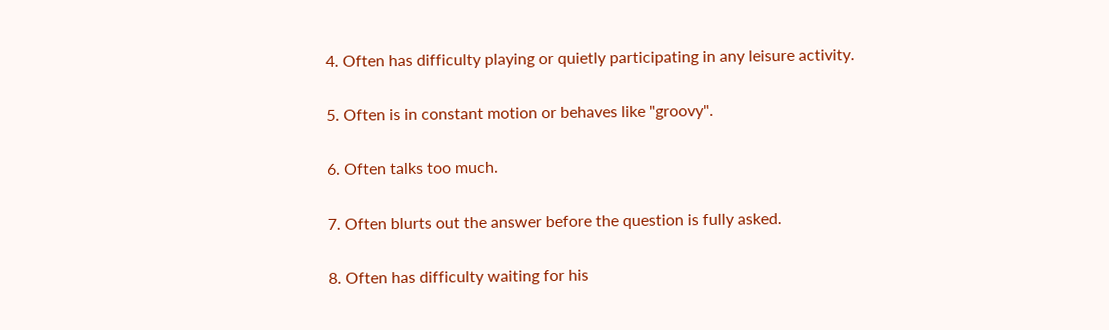4. Often has difficulty playing or quietly participating in any leisure activity.

5. Often is in constant motion or behaves like "groovy".

6. Often talks too much.

7. Often blurts out the answer before the question is fully asked.

8. Often has difficulty waiting for his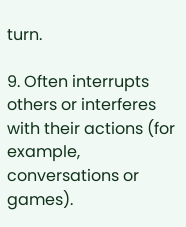turn.

9. Often interrupts others or interferes with their actions (for example, conversations or games).